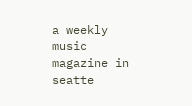a weekly music magazine in seatte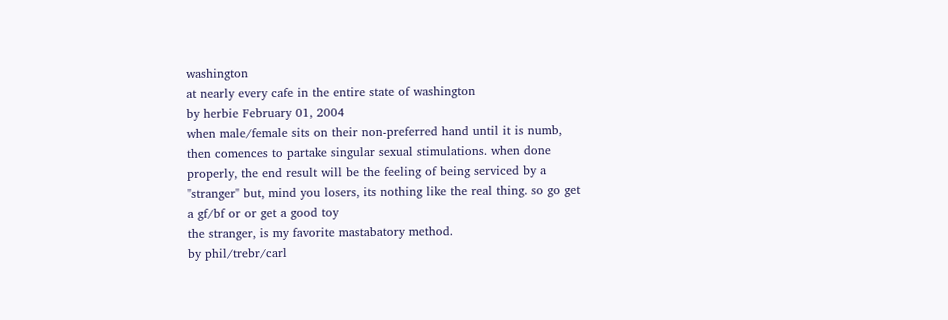washington
at nearly every cafe in the entire state of washington
by herbie February 01, 2004
when male/female sits on their non-preferred hand until it is numb, then comences to partake singular sexual stimulations. when done properly, the end result will be the feeling of being serviced by a "stranger" but, mind you losers, its nothing like the real thing. so go get a gf/bf or or get a good toy
the stranger, is my favorite mastabatory method.
by phil/trebr/carl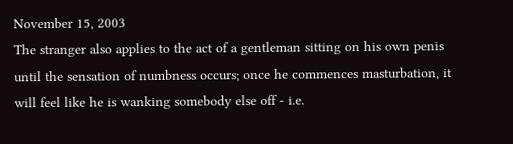November 15, 2003
The stranger also applies to the act of a gentleman sitting on his own penis until the sensation of numbness occurs; once he commences masturbation, it will feel like he is wanking somebody else off - i.e.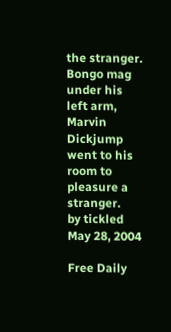the stranger.
Bongo mag under his left arm, Marvin Dickjump went to his room to pleasure a stranger.
by tickled May 28, 2004

Free Daily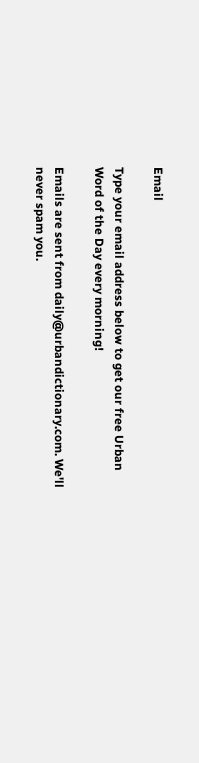Email

Type your email address below to get our free Urban Word of the Day every morning!

Emails are sent from daily@urbandictionary.com. We'll never spam you.